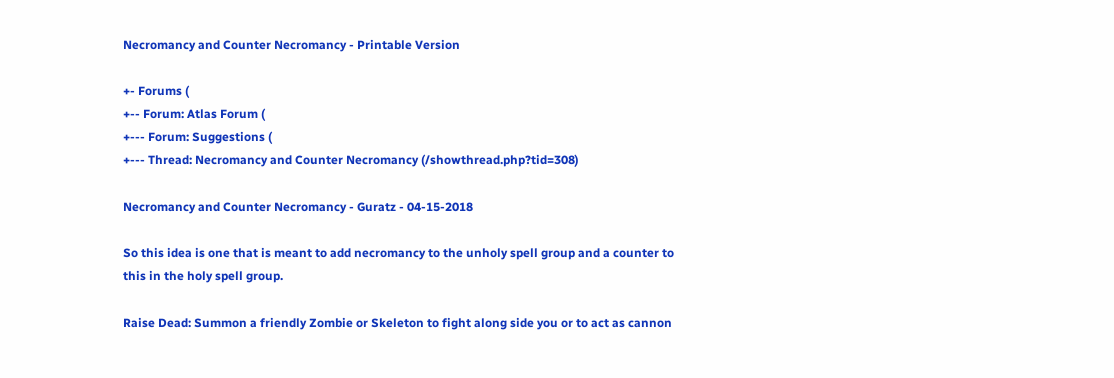Necromancy and Counter Necromancy - Printable Version

+- Forums (
+-- Forum: Atlas Forum (
+--- Forum: Suggestions (
+--- Thread: Necromancy and Counter Necromancy (/showthread.php?tid=308)

Necromancy and Counter Necromancy - Guratz - 04-15-2018

So this idea is one that is meant to add necromancy to the unholy spell group and a counter to this in the holy spell group.

Raise Dead: Summon a friendly Zombie or Skeleton to fight along side you or to act as cannon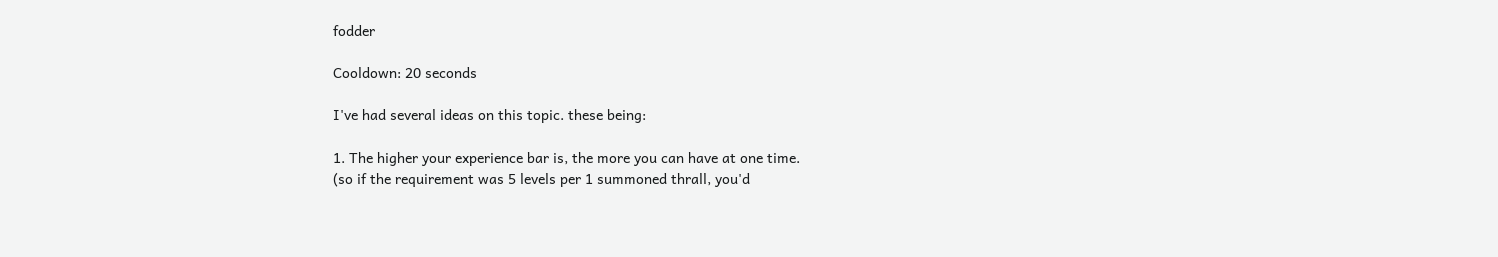fodder

Cooldown: 20 seconds

I've had several ideas on this topic. these being:

1. The higher your experience bar is, the more you can have at one time.
(so if the requirement was 5 levels per 1 summoned thrall, you'd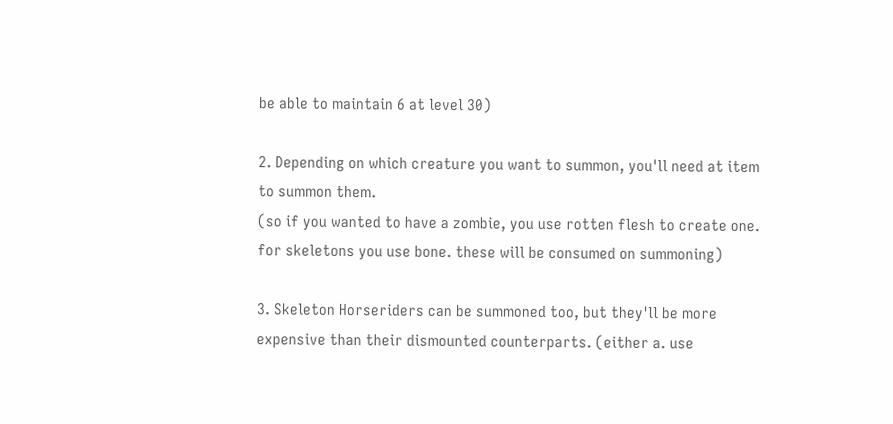be able to maintain 6 at level 30)

2. Depending on which creature you want to summon, you'll need at item to summon them.
(so if you wanted to have a zombie, you use rotten flesh to create one. for skeletons you use bone. these will be consumed on summoning)

3. Skeleton Horseriders can be summoned too, but they'll be more expensive than their dismounted counterparts. (either a. use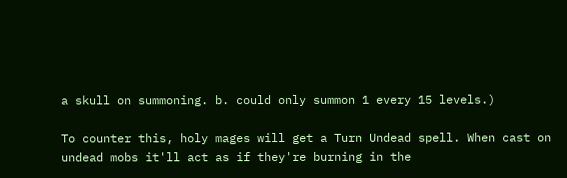a skull on summoning. b. could only summon 1 every 15 levels.)

To counter this, holy mages will get a Turn Undead spell. When cast on undead mobs it'll act as if they're burning in the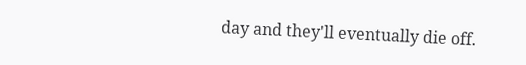day and they'll eventually die off.